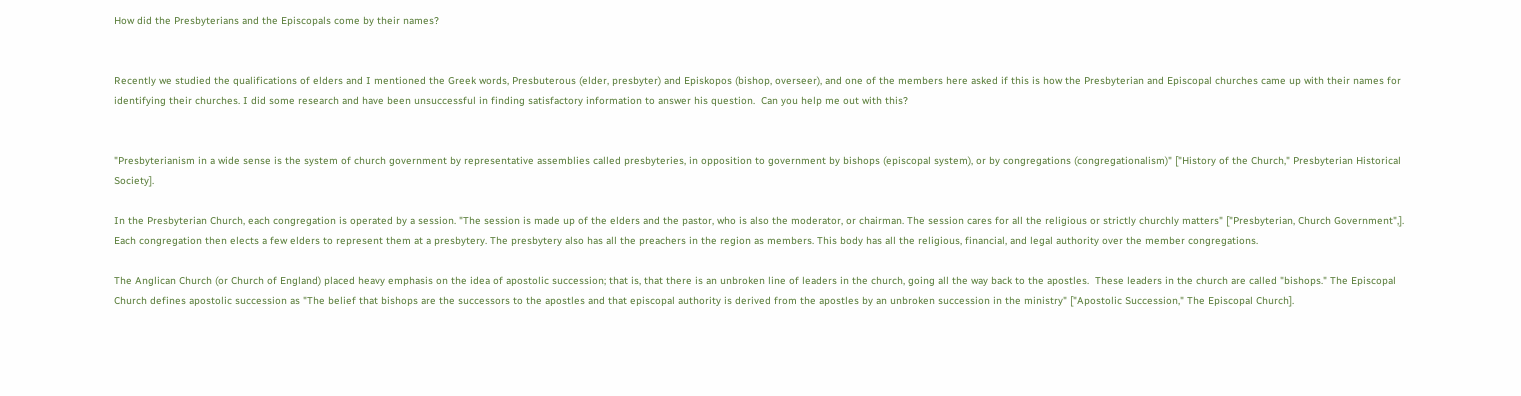How did the Presbyterians and the Episcopals come by their names?


Recently we studied the qualifications of elders and I mentioned the Greek words, Presbuterous (elder, presbyter) and Episkopos (bishop, overseer), and one of the members here asked if this is how the Presbyterian and Episcopal churches came up with their names for identifying their churches. I did some research and have been unsuccessful in finding satisfactory information to answer his question.  Can you help me out with this?


"Presbyterianism in a wide sense is the system of church government by representative assemblies called presbyteries, in opposition to government by bishops (episcopal system), or by congregations (congregationalism)" ["History of the Church," Presbyterian Historical Society].

In the Presbyterian Church, each congregation is operated by a session. "The session is made up of the elders and the pastor, who is also the moderator, or chairman. The session cares for all the religious or strictly churchly matters" ["Presbyterian, Church Government",]. Each congregation then elects a few elders to represent them at a presbytery. The presbytery also has all the preachers in the region as members. This body has all the religious, financial, and legal authority over the member congregations.

The Anglican Church (or Church of England) placed heavy emphasis on the idea of apostolic succession; that is, that there is an unbroken line of leaders in the church, going all the way back to the apostles.  These leaders in the church are called "bishops." The Episcopal Church defines apostolic succession as "The belief that bishops are the successors to the apostles and that episcopal authority is derived from the apostles by an unbroken succession in the ministry" ["Apostolic Succession," The Episcopal Church].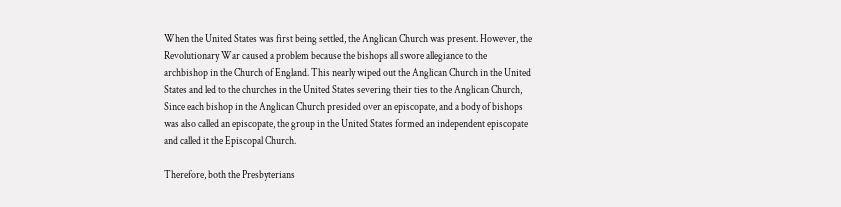When the United States was first being settled, the Anglican Church was present. However, the Revolutionary War caused a problem because the bishops all swore allegiance to the archbishop in the Church of England. This nearly wiped out the Anglican Church in the United States and led to the churches in the United States severing their ties to the Anglican Church, Since each bishop in the Anglican Church presided over an episcopate, and a body of bishops was also called an episcopate, the group in the United States formed an independent episcopate and called it the Episcopal Church.

Therefore, both the Presbyterians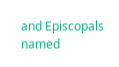and Episcopals named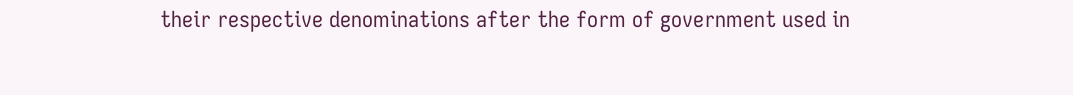their respective denominations after the form of government used in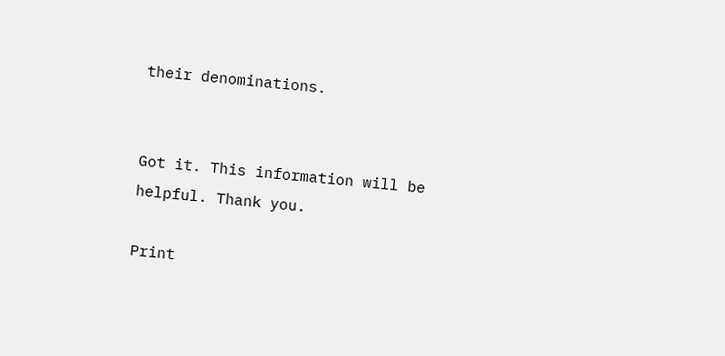their denominations.


Got it. This information will be helpful. Thank you.

Print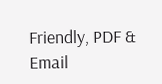Friendly, PDF & Email